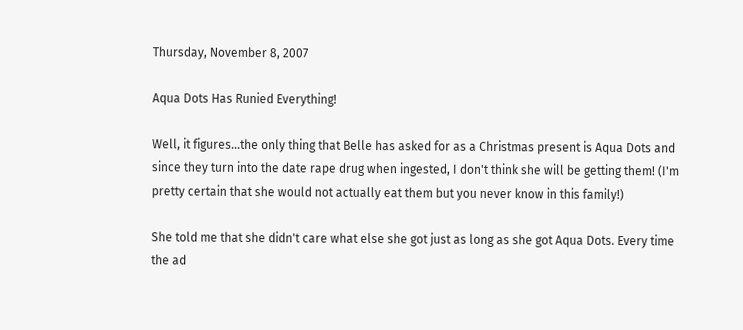Thursday, November 8, 2007

Aqua Dots Has Runied Everything!

Well, it figures...the only thing that Belle has asked for as a Christmas present is Aqua Dots and since they turn into the date rape drug when ingested, I don't think she will be getting them! (I'm pretty certain that she would not actually eat them but you never know in this family!)

She told me that she didn't care what else she got just as long as she got Aqua Dots. Every time the ad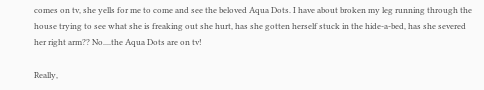comes on tv, she yells for me to come and see the beloved Aqua Dots. I have about broken my leg running through the house trying to see what she is freaking out she hurt, has she gotten herself stuck in the hide-a-bed, has she severed her right arm?? No....the Aqua Dots are on tv!

Really,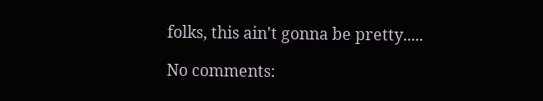folks, this ain't gonna be pretty.....

No comments: